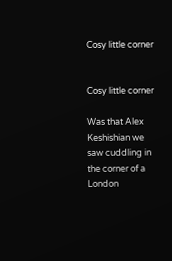Cosy little corner


Cosy little corner

Was that Alex Keshishian we saw cuddling in the corner of a London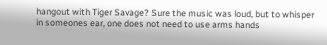hangout with Tiger Savage? Sure the music was loud, but to whisper in someones ear, one does not need to use arms hands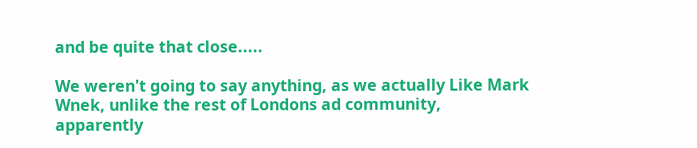and be quite that close.....

We weren't going to say anything, as we actually Like Mark Wnek, unlike the rest of Londons ad community, apparently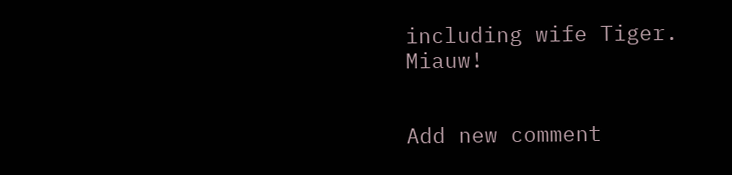including wife Tiger. Miauw!


Add new comment